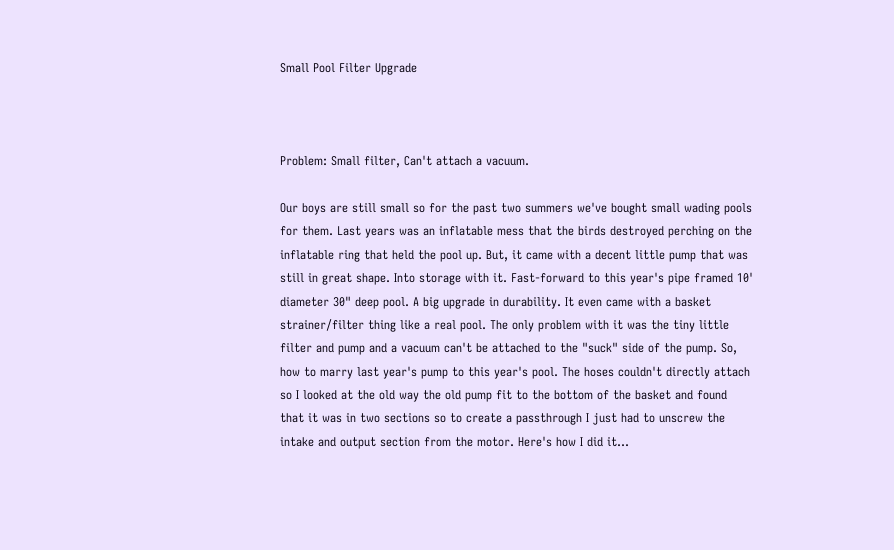Small Pool Filter Upgrade



Problem: Small filter, Can't attach a vacuum.

Our boys are still small so for the past two summers we've bought small wading pools for them. Last years was an inflatable mess that the birds destroyed perching on the inflatable ring that held the pool up. But, it came with a decent little pump that was still in great shape. Into storage with it. Fast-forward to this year's pipe framed 10' diameter 30" deep pool. A big upgrade in durability. It even came with a basket strainer/filter thing like a real pool. The only problem with it was the tiny little filter and pump and a vacuum can't be attached to the "suck" side of the pump. So, how to marry last year's pump to this year's pool. The hoses couldn't directly attach so I looked at the old way the old pump fit to the bottom of the basket and found that it was in two sections so to create a passthrough I just had to unscrew the intake and output section from the motor. Here's how I did it...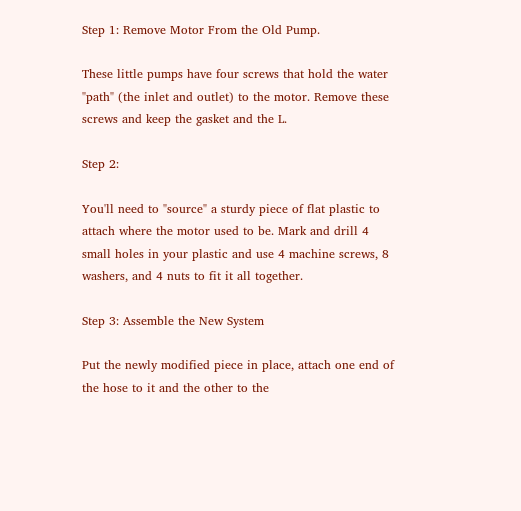Step 1: Remove Motor From the Old Pump.

These little pumps have four screws that hold the water "path" (the inlet and outlet) to the motor. Remove these screws and keep the gasket and the L.

Step 2:

You'll need to "source" a sturdy piece of flat plastic to attach where the motor used to be. Mark and drill 4 small holes in your plastic and use 4 machine screws, 8 washers, and 4 nuts to fit it all together.

Step 3: Assemble the New System

Put the newly modified piece in place, attach one end of the hose to it and the other to the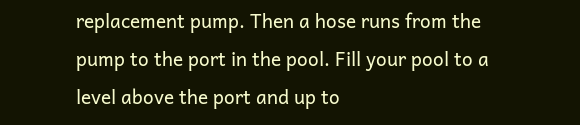replacement pump. Then a hose runs from the pump to the port in the pool. Fill your pool to a level above the port and up to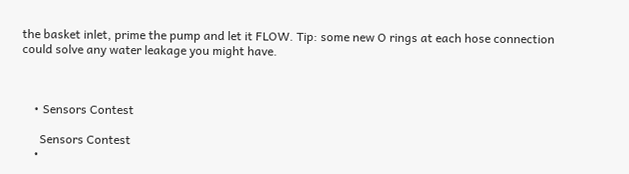the basket inlet, prime the pump and let it FLOW. Tip: some new O rings at each hose connection could solve any water leakage you might have.



    • Sensors Contest

      Sensors Contest
    •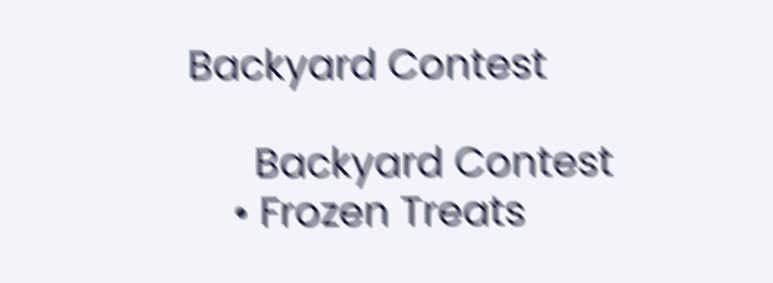Backyard Contest

      Backyard Contest
    • Frozen Treats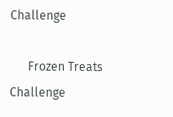Challenge

      Frozen Treats Challenge